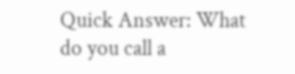Quick Answer: What do you call a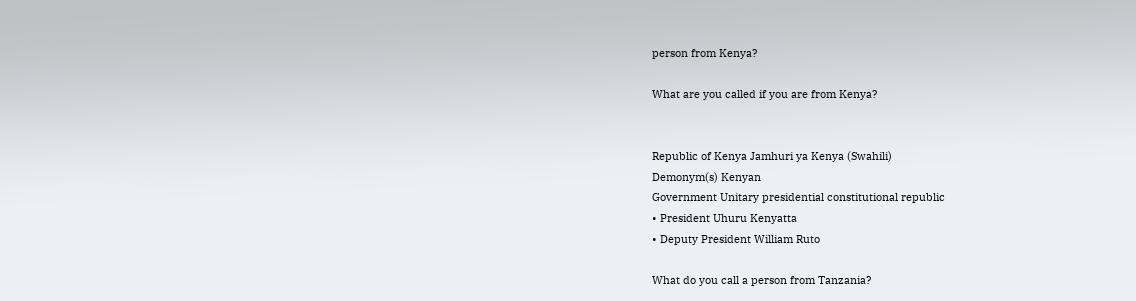person from Kenya?

What are you called if you are from Kenya?


Republic of Kenya Jamhuri ya Kenya (Swahili)
Demonym(s) Kenyan
Government Unitary presidential constitutional republic
• President Uhuru Kenyatta
• Deputy President William Ruto

What do you call a person from Tanzania?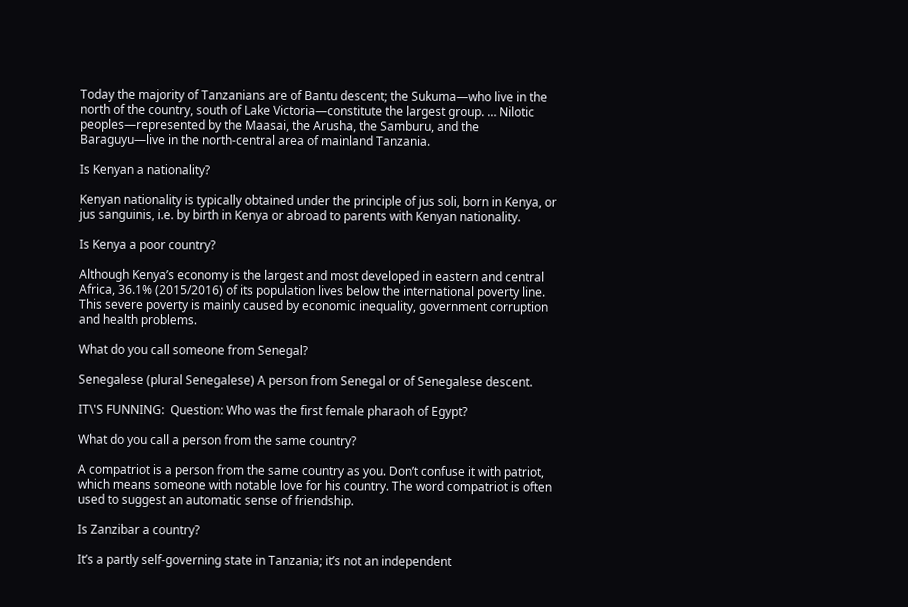Today the majority of Tanzanians are of Bantu descent; the Sukuma—who live in the north of the country, south of Lake Victoria—constitute the largest group. … Nilotic peoples—represented by the Maasai, the Arusha, the Samburu, and the Baraguyu—live in the north-central area of mainland Tanzania.

Is Kenyan a nationality?

Kenyan nationality is typically obtained under the principle of jus soli, born in Kenya, or jus sanguinis, i.e. by birth in Kenya or abroad to parents with Kenyan nationality.

Is Kenya a poor country?

Although Kenya’s economy is the largest and most developed in eastern and central Africa, 36.1% (2015/2016) of its population lives below the international poverty line. This severe poverty is mainly caused by economic inequality, government corruption and health problems.

What do you call someone from Senegal?

Senegalese (plural Senegalese) A person from Senegal or of Senegalese descent.

IT\'S FUNNING:  Question: Who was the first female pharaoh of Egypt?

What do you call a person from the same country?

A compatriot is a person from the same country as you. Don’t confuse it with patriot, which means someone with notable love for his country. The word compatriot is often used to suggest an automatic sense of friendship.

Is Zanzibar a country?

It’s a partly self-governing state in Tanzania; it’s not an independent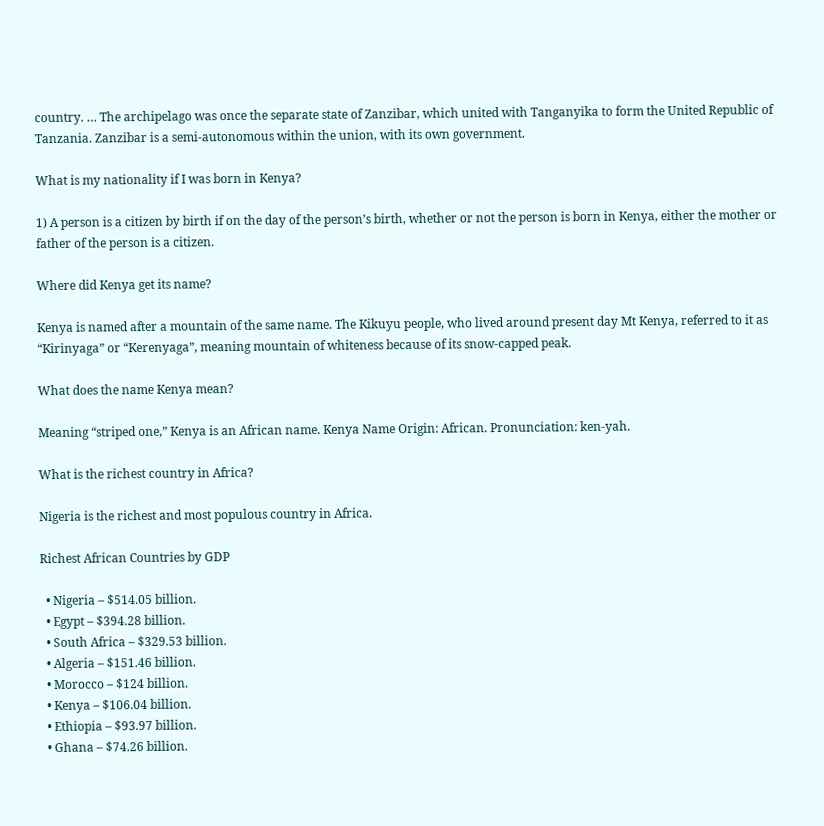country. … The archipelago was once the separate state of Zanzibar, which united with Tanganyika to form the United Republic of Tanzania. Zanzibar is a semi-autonomous within the union, with its own government.

What is my nationality if I was born in Kenya?

1) A person is a citizen by birth if on the day of the person’s birth, whether or not the person is born in Kenya, either the mother or father of the person is a citizen.

Where did Kenya get its name?

Kenya is named after a mountain of the same name. The Kikuyu people, who lived around present day Mt Kenya, referred to it as “Kirinyaga” or “Kerenyaga”, meaning mountain of whiteness because of its snow-capped peak.

What does the name Kenya mean?

Meaning “striped one,” Kenya is an African name. Kenya Name Origin: African. Pronunciation: ken-yah.

What is the richest country in Africa?

Nigeria is the richest and most populous country in Africa.

Richest African Countries by GDP

  • Nigeria – $514.05 billion.
  • Egypt – $394.28 billion.
  • South Africa – $329.53 billion.
  • Algeria – $151.46 billion.
  • Morocco – $124 billion.
  • Kenya – $106.04 billion.
  • Ethiopia – $93.97 billion.
  • Ghana – $74.26 billion.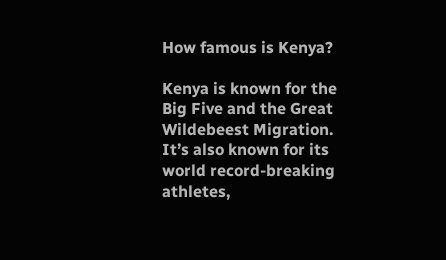How famous is Kenya?

Kenya is known for the Big Five and the Great Wildebeest Migration. It’s also known for its world record-breaking athletes,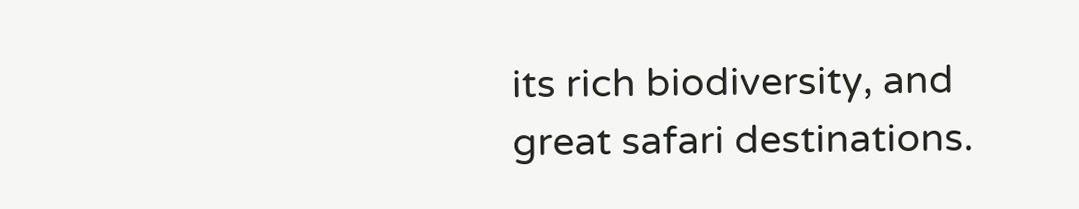its rich biodiversity, and great safari destinations.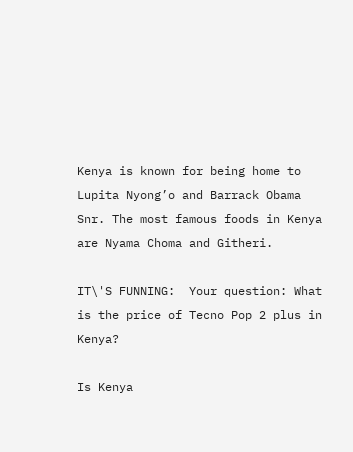Kenya is known for being home to Lupita Nyong’o and Barrack Obama Snr. The most famous foods in Kenya are Nyama Choma and Githeri.

IT\'S FUNNING:  Your question: What is the price of Tecno Pop 2 plus in Kenya?

Is Kenya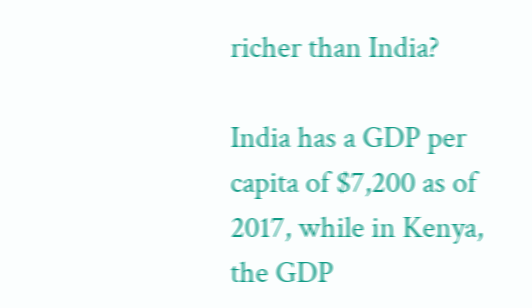richer than India?

India has a GDP per capita of $7,200 as of 2017, while in Kenya, the GDP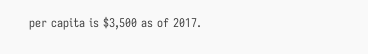per capita is $3,500 as of 2017.